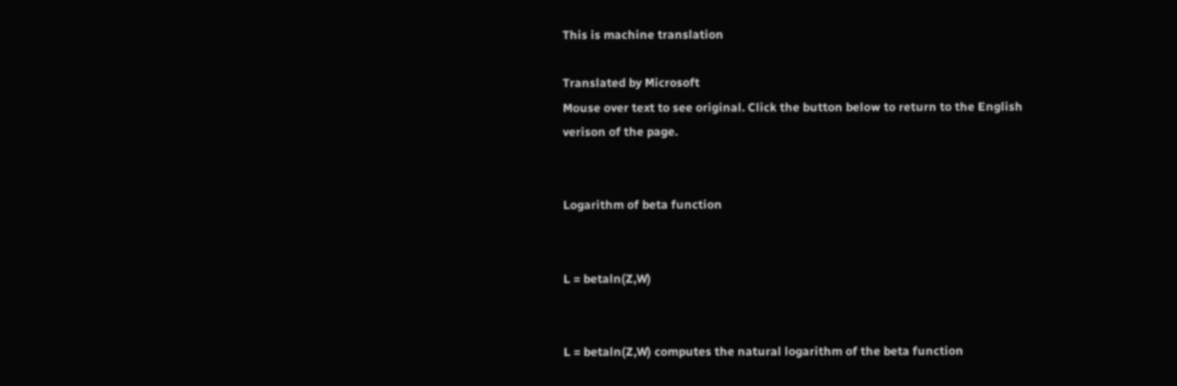This is machine translation

Translated by Microsoft
Mouse over text to see original. Click the button below to return to the English verison of the page.


Logarithm of beta function


L = betaln(Z,W)


L = betaln(Z,W) computes the natural logarithm of the beta function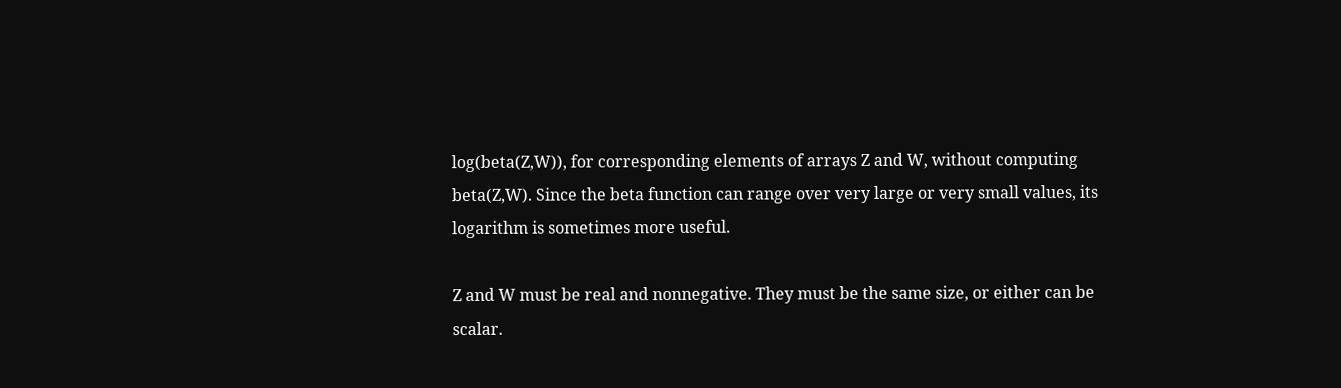log(beta(Z,W)), for corresponding elements of arrays Z and W, without computing beta(Z,W). Since the beta function can range over very large or very small values, its logarithm is sometimes more useful.

Z and W must be real and nonnegative. They must be the same size, or either can be scalar.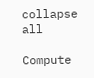collapse all

Compute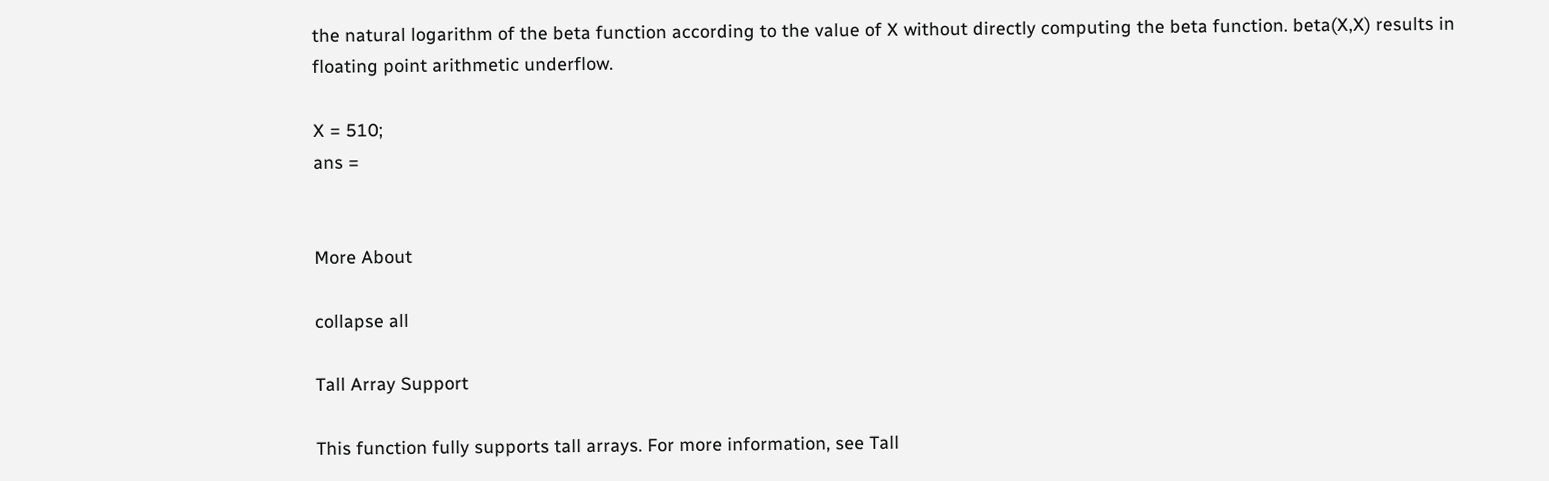the natural logarithm of the beta function according to the value of X without directly computing the beta function. beta(X,X) results in floating point arithmetic underflow.

X = 510;
ans =


More About

collapse all

Tall Array Support

This function fully supports tall arrays. For more information, see Tall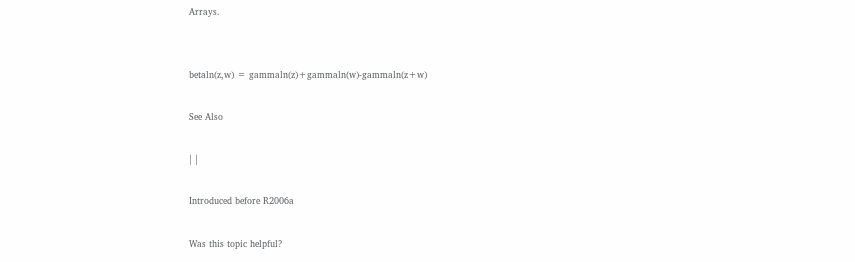Arrays.


betaln(z,w) = gammaln(z)+gammaln(w)-gammaln(z+w)

See Also

| |

Introduced before R2006a

Was this topic helpful?